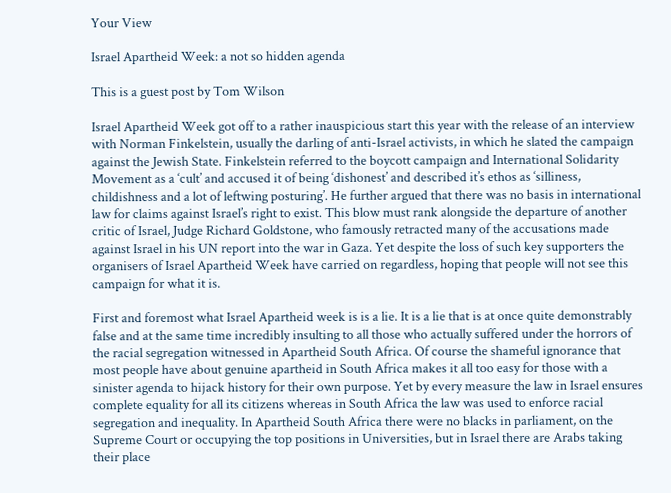Your View

Israel Apartheid Week: a not so hidden agenda

This is a guest post by Tom Wilson

Israel Apartheid Week got off to a rather inauspicious start this year with the release of an interview with Norman Finkelstein, usually the darling of anti-Israel activists, in which he slated the campaign against the Jewish State. Finkelstein referred to the boycott campaign and International Solidarity Movement as a ‘cult’ and accused it of being ‘dishonest’ and described it’s ethos as ‘silliness, childishness and a lot of leftwing posturing’. He further argued that there was no basis in international law for claims against Israel’s right to exist. This blow must rank alongside the departure of another critic of Israel, Judge Richard Goldstone, who famously retracted many of the accusations made against Israel in his UN report into the war in Gaza. Yet despite the loss of such key supporters the organisers of Israel Apartheid Week have carried on regardless, hoping that people will not see this campaign for what it is.

First and foremost what Israel Apartheid week is is a lie. It is a lie that is at once quite demonstrably false and at the same time incredibly insulting to all those who actually suffered under the horrors of the racial segregation witnessed in Apartheid South Africa. Of course the shameful ignorance that most people have about genuine apartheid in South Africa makes it all too easy for those with a sinister agenda to hijack history for their own purpose. Yet by every measure the law in Israel ensures complete equality for all its citizens whereas in South Africa the law was used to enforce racial segregation and inequality. In Apartheid South Africa there were no blacks in parliament, on the Supreme Court or occupying the top positions in Universities, but in Israel there are Arabs taking their place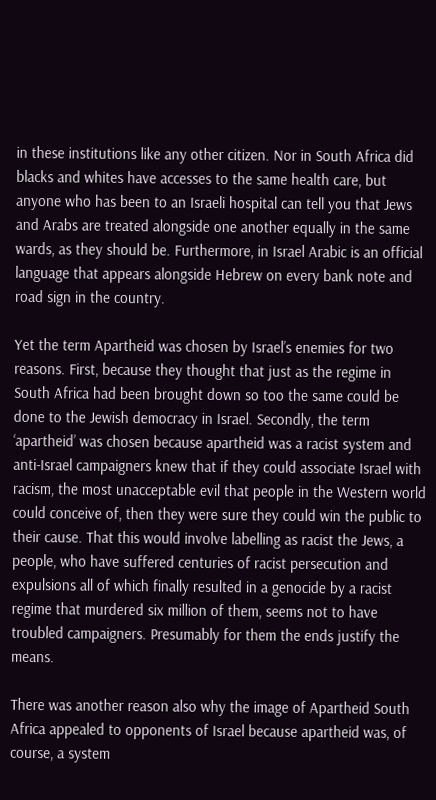in these institutions like any other citizen. Nor in South Africa did blacks and whites have accesses to the same health care, but anyone who has been to an Israeli hospital can tell you that Jews and Arabs are treated alongside one another equally in the same wards, as they should be. Furthermore, in Israel Arabic is an official language that appears alongside Hebrew on every bank note and road sign in the country.

Yet the term Apartheid was chosen by Israel’s enemies for two reasons. First, because they thought that just as the regime in South Africa had been brought down so too the same could be done to the Jewish democracy in Israel. Secondly, the term ‘apartheid’ was chosen because apartheid was a racist system and anti-Israel campaigners knew that if they could associate Israel with racism, the most unacceptable evil that people in the Western world could conceive of, then they were sure they could win the public to their cause. That this would involve labelling as racist the Jews, a people, who have suffered centuries of racist persecution and expulsions all of which finally resulted in a genocide by a racist regime that murdered six million of them, seems not to have troubled campaigners. Presumably for them the ends justify the means.

There was another reason also why the image of Apartheid South Africa appealed to opponents of Israel because apartheid was, of course, a system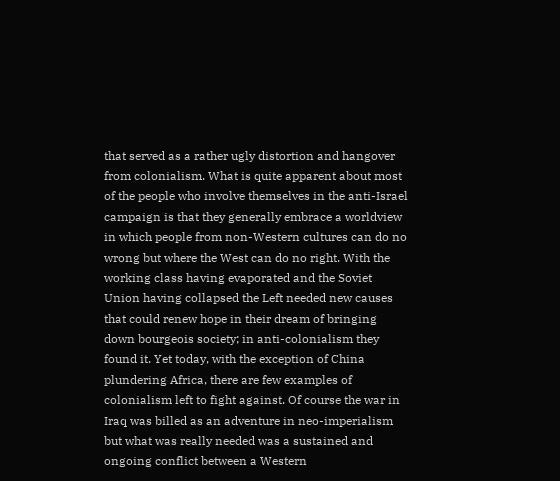that served as a rather ugly distortion and hangover from colonialism. What is quite apparent about most of the people who involve themselves in the anti-Israel campaign is that they generally embrace a worldview in which people from non-Western cultures can do no wrong but where the West can do no right. With the working class having evaporated and the Soviet Union having collapsed the Left needed new causes that could renew hope in their dream of bringing down bourgeois society; in anti-colonialism they found it. Yet today, with the exception of China plundering Africa, there are few examples of colonialism left to fight against. Of course the war in Iraq was billed as an adventure in neo-imperialism but what was really needed was a sustained and ongoing conflict between a Western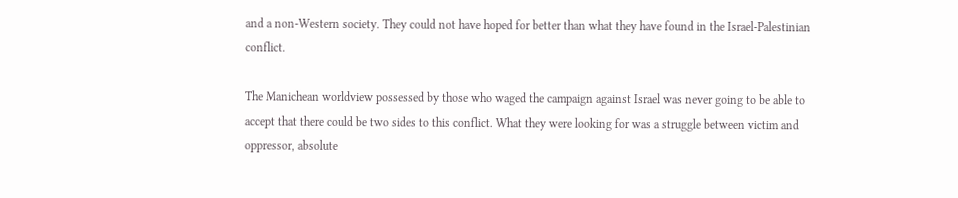and a non-Western society. They could not have hoped for better than what they have found in the Israel-Palestinian conflict.

The Manichean worldview possessed by those who waged the campaign against Israel was never going to be able to accept that there could be two sides to this conflict. What they were looking for was a struggle between victim and oppressor, absolute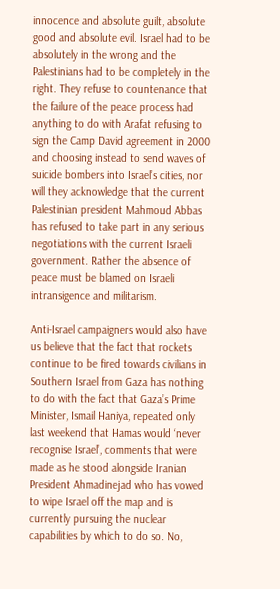innocence and absolute guilt, absolute good and absolute evil. Israel had to be absolutely in the wrong and the Palestinians had to be completely in the right. They refuse to countenance that the failure of the peace process had anything to do with Arafat refusing to sign the Camp David agreement in 2000 and choosing instead to send waves of suicide bombers into Israel’s cities, nor will they acknowledge that the current Palestinian president Mahmoud Abbas has refused to take part in any serious negotiations with the current Israeli government. Rather the absence of peace must be blamed on Israeli intransigence and militarism.

Anti-Israel campaigners would also have us believe that the fact that rockets continue to be fired towards civilians in Southern Israel from Gaza has nothing to do with the fact that Gaza’s Prime Minister, Ismail Haniya, repeated only last weekend that Hamas would ‘never recognise Israel’, comments that were made as he stood alongside Iranian President Ahmadinejad who has vowed to wipe Israel off the map and is currently pursuing the nuclear capabilities by which to do so. No,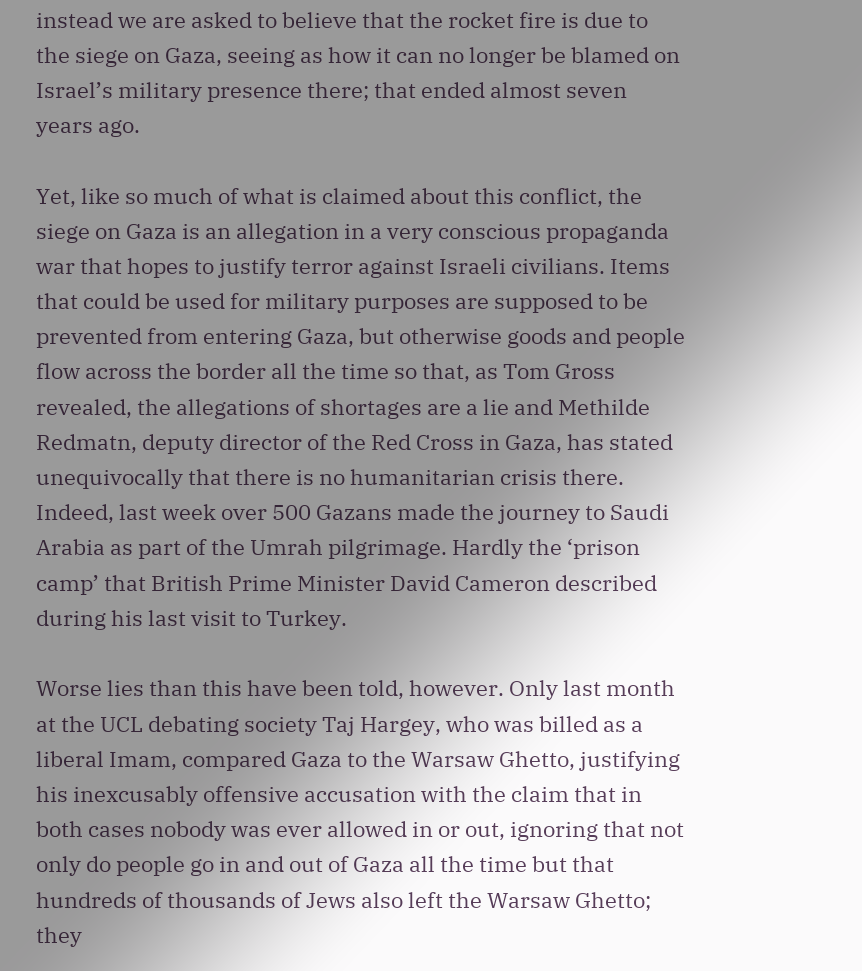instead we are asked to believe that the rocket fire is due to the siege on Gaza, seeing as how it can no longer be blamed on Israel’s military presence there; that ended almost seven years ago.

Yet, like so much of what is claimed about this conflict, the siege on Gaza is an allegation in a very conscious propaganda war that hopes to justify terror against Israeli civilians. Items that could be used for military purposes are supposed to be prevented from entering Gaza, but otherwise goods and people flow across the border all the time so that, as Tom Gross revealed, the allegations of shortages are a lie and Methilde Redmatn, deputy director of the Red Cross in Gaza, has stated unequivocally that there is no humanitarian crisis there. Indeed, last week over 500 Gazans made the journey to Saudi Arabia as part of the Umrah pilgrimage. Hardly the ‘prison camp’ that British Prime Minister David Cameron described during his last visit to Turkey.

Worse lies than this have been told, however. Only last month at the UCL debating society Taj Hargey, who was billed as a liberal Imam, compared Gaza to the Warsaw Ghetto, justifying his inexcusably offensive accusation with the claim that in both cases nobody was ever allowed in or out, ignoring that not only do people go in and out of Gaza all the time but that hundreds of thousands of Jews also left the Warsaw Ghetto; they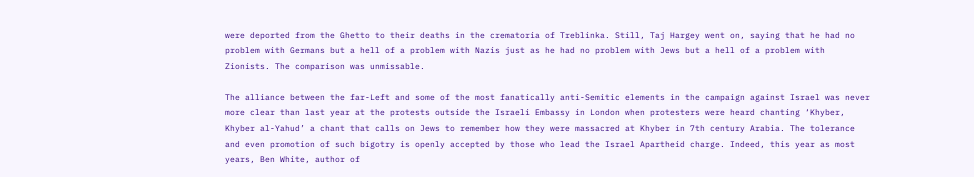were deported from the Ghetto to their deaths in the crematoria of Treblinka. Still, Taj Hargey went on, saying that he had no problem with Germans but a hell of a problem with Nazis just as he had no problem with Jews but a hell of a problem with Zionists. The comparison was unmissable.

The alliance between the far-Left and some of the most fanatically anti-Semitic elements in the campaign against Israel was never more clear than last year at the protests outside the Israeli Embassy in London when protesters were heard chanting ‘Khyber, Khyber al-Yahud’ a chant that calls on Jews to remember how they were massacred at Khyber in 7th century Arabia. The tolerance and even promotion of such bigotry is openly accepted by those who lead the Israel Apartheid charge. Indeed, this year as most years, Ben White, author of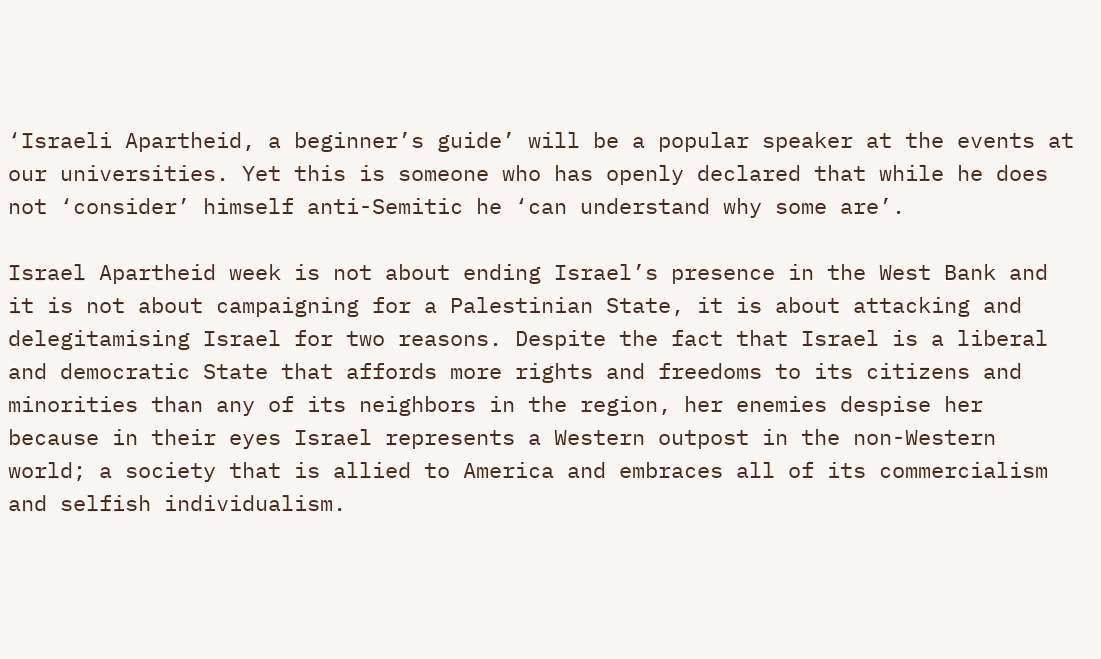‘Israeli Apartheid, a beginner’s guide’ will be a popular speaker at the events at our universities. Yet this is someone who has openly declared that while he does not ‘consider’ himself anti-Semitic he ‘can understand why some are’.

Israel Apartheid week is not about ending Israel’s presence in the West Bank and it is not about campaigning for a Palestinian State, it is about attacking and delegitamising Israel for two reasons. Despite the fact that Israel is a liberal and democratic State that affords more rights and freedoms to its citizens and minorities than any of its neighbors in the region, her enemies despise her because in their eyes Israel represents a Western outpost in the non-Western world; a society that is allied to America and embraces all of its commercialism and selfish individualism.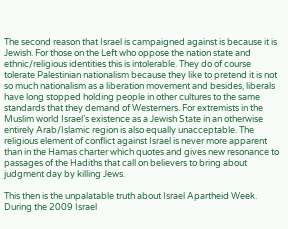The second reason that Israel is campaigned against is because it is Jewish. For those on the Left who oppose the nation state and ethnic/religious identities this is intolerable. They do of course tolerate Palestinian nationalism because they like to pretend it is not so much nationalism as a liberation movement and besides, liberals have long stopped holding people in other cultures to the same standards that they demand of Westerners. For extremists in the Muslim world Israel’s existence as a Jewish State in an otherwise entirely Arab/Islamic region is also equally unacceptable. The religious element of conflict against Israel is never more apparent than in the Hamas charter which quotes and gives new resonance to passages of the Hadiths that call on believers to bring about judgment day by killing Jews.

This then is the unpalatable truth about Israel Apartheid Week. During the 2009 Israel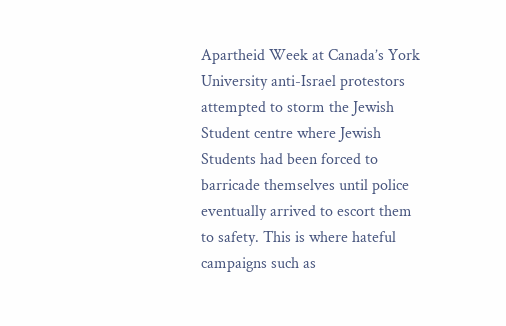Apartheid Week at Canada’s York University anti-Israel protestors attempted to storm the Jewish Student centre where Jewish Students had been forced to barricade themselves until police eventually arrived to escort them to safety. This is where hateful campaigns such as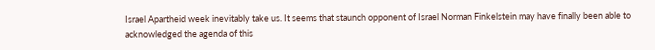Israel Apartheid week inevitably take us. It seems that staunch opponent of Israel Norman Finkelstein may have finally been able to acknowledged the agenda of this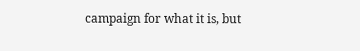campaign for what it is, but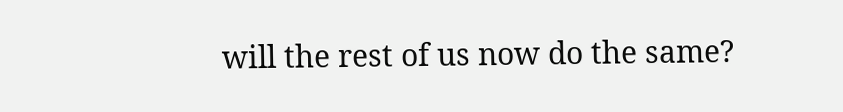will the rest of us now do the same?